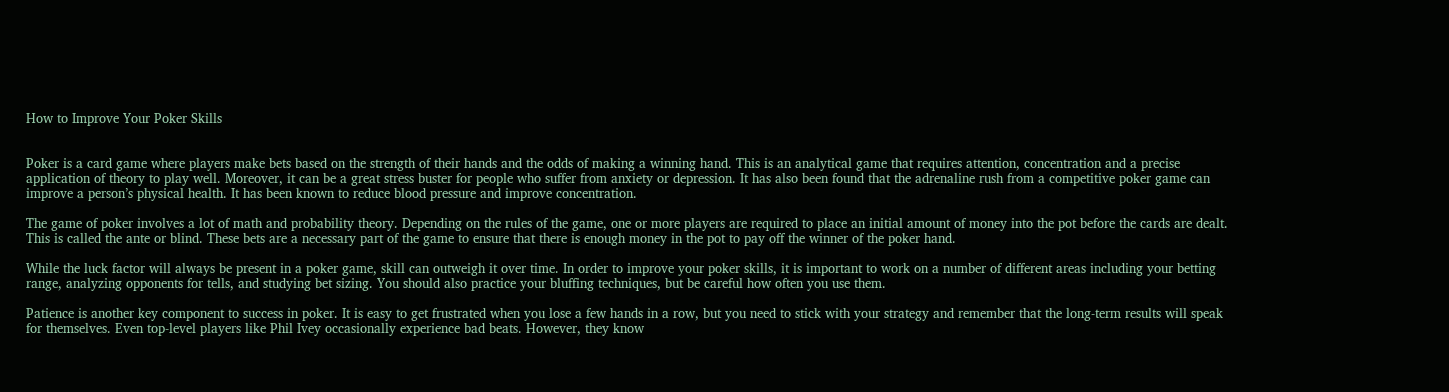How to Improve Your Poker Skills


Poker is a card game where players make bets based on the strength of their hands and the odds of making a winning hand. This is an analytical game that requires attention, concentration and a precise application of theory to play well. Moreover, it can be a great stress buster for people who suffer from anxiety or depression. It has also been found that the adrenaline rush from a competitive poker game can improve a person’s physical health. It has been known to reduce blood pressure and improve concentration.

The game of poker involves a lot of math and probability theory. Depending on the rules of the game, one or more players are required to place an initial amount of money into the pot before the cards are dealt. This is called the ante or blind. These bets are a necessary part of the game to ensure that there is enough money in the pot to pay off the winner of the poker hand.

While the luck factor will always be present in a poker game, skill can outweigh it over time. In order to improve your poker skills, it is important to work on a number of different areas including your betting range, analyzing opponents for tells, and studying bet sizing. You should also practice your bluffing techniques, but be careful how often you use them.

Patience is another key component to success in poker. It is easy to get frustrated when you lose a few hands in a row, but you need to stick with your strategy and remember that the long-term results will speak for themselves. Even top-level players like Phil Ivey occasionally experience bad beats. However, they know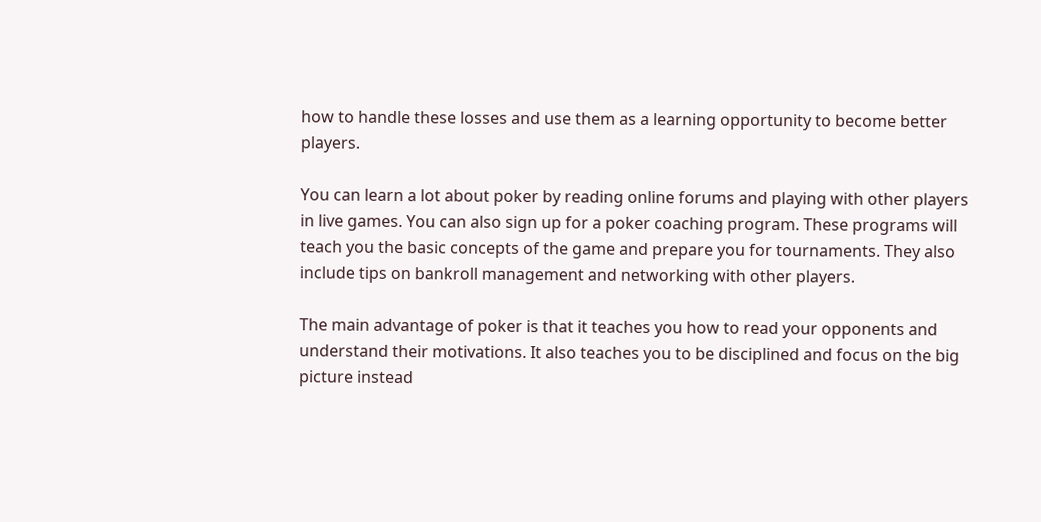how to handle these losses and use them as a learning opportunity to become better players.

You can learn a lot about poker by reading online forums and playing with other players in live games. You can also sign up for a poker coaching program. These programs will teach you the basic concepts of the game and prepare you for tournaments. They also include tips on bankroll management and networking with other players.

The main advantage of poker is that it teaches you how to read your opponents and understand their motivations. It also teaches you to be disciplined and focus on the big picture instead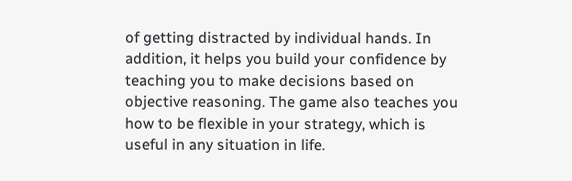of getting distracted by individual hands. In addition, it helps you build your confidence by teaching you to make decisions based on objective reasoning. The game also teaches you how to be flexible in your strategy, which is useful in any situation in life.